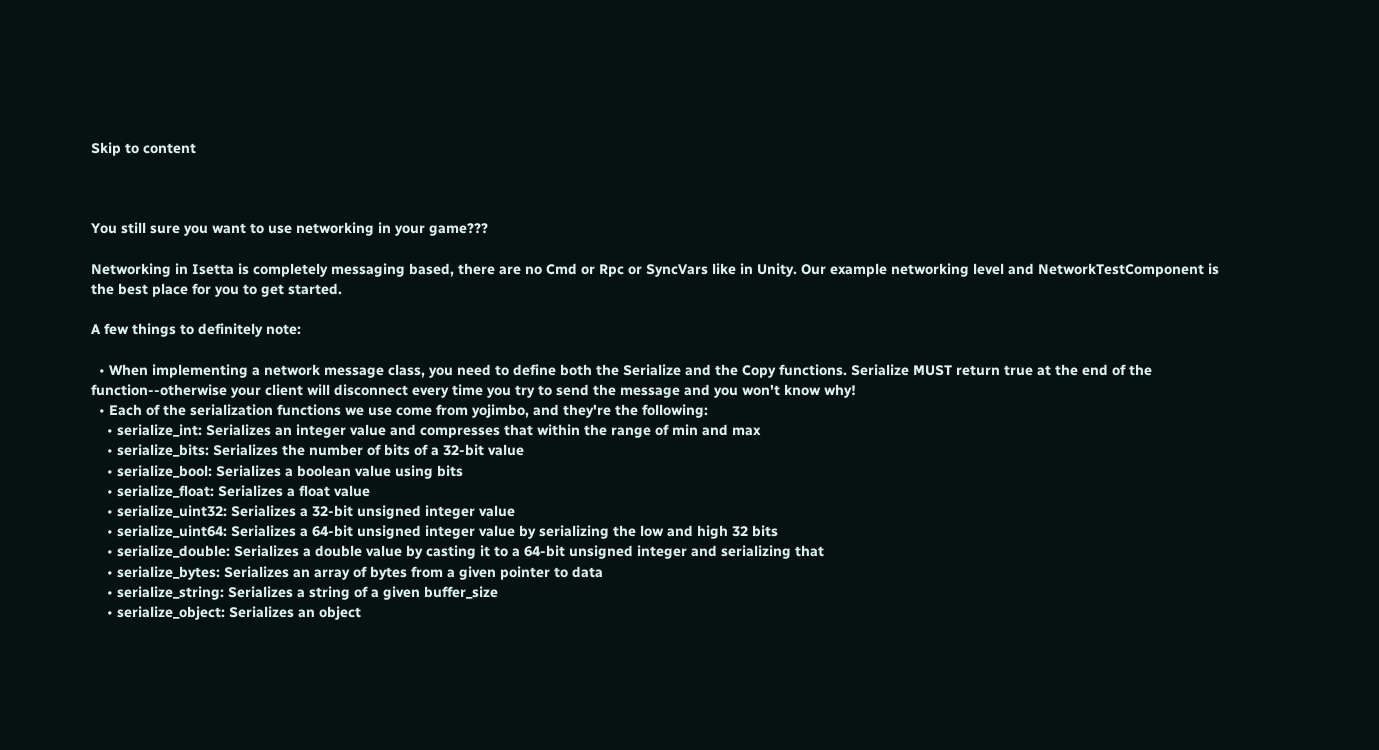Skip to content



You still sure you want to use networking in your game???

Networking in Isetta is completely messaging based, there are no Cmd or Rpc or SyncVars like in Unity. Our example networking level and NetworkTestComponent is the best place for you to get started.

A few things to definitely note:

  • When implementing a network message class, you need to define both the Serialize and the Copy functions. Serialize MUST return true at the end of the function--otherwise your client will disconnect every time you try to send the message and you won't know why!
  • Each of the serialization functions we use come from yojimbo, and they're the following:
    • serialize_int: Serializes an integer value and compresses that within the range of min and max
    • serialize_bits: Serializes the number of bits of a 32-bit value
    • serialize_bool: Serializes a boolean value using bits
    • serialize_float: Serializes a float value
    • serialize_uint32: Serializes a 32-bit unsigned integer value
    • serialize_uint64: Serializes a 64-bit unsigned integer value by serializing the low and high 32 bits
    • serialize_double: Serializes a double value by casting it to a 64-bit unsigned integer and serializing that
    • serialize_bytes: Serializes an array of bytes from a given pointer to data
    • serialize_string: Serializes a string of a given buffer_size
    • serialize_object: Serializes an object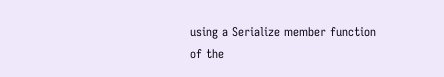using a Serialize member function of the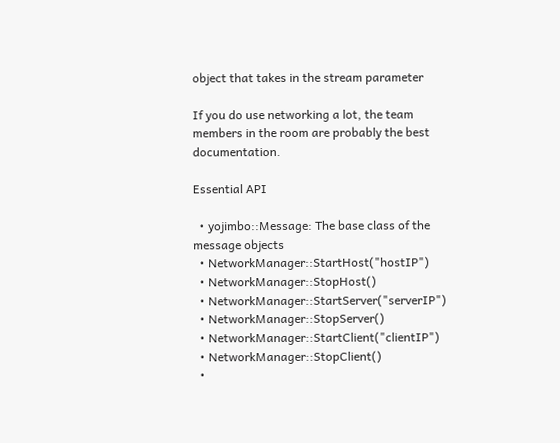object that takes in the stream parameter

If you do use networking a lot, the team members in the room are probably the best documentation.

Essential API

  • yojimbo::Message: The base class of the message objects
  • NetworkManager::StartHost("hostIP")
  • NetworkManager::StopHost()
  • NetworkManager::StartServer("serverIP")
  • NetworkManager::StopServer()
  • NetworkManager::StartClient("clientIP")
  • NetworkManager::StopClient()
  •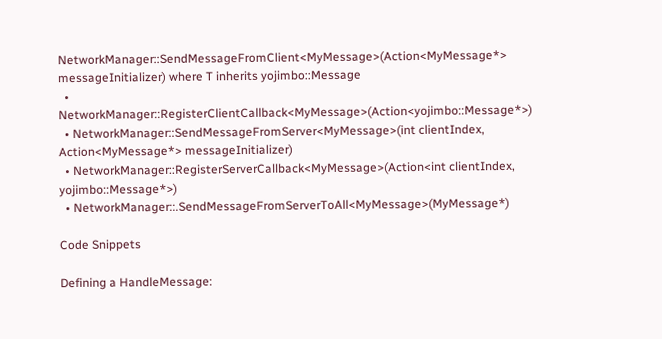NetworkManager::SendMessageFromClient<MyMessage>(Action<MyMessage*> messageInitializer) where T inherits yojimbo::Message
  • NetworkManager::RegisterClientCallback<MyMessage>(Action<yojimbo::Message*>)
  • NetworkManager::SendMessageFromServer<MyMessage>(int clientIndex, Action<MyMessage*> messageInitializer)
  • NetworkManager::RegisterServerCallback<MyMessage>(Action<int clientIndex, yojimbo::Message*>)
  • NetworkManager::.SendMessageFromServerToAll<MyMessage>(MyMessage*)

Code Snippets

Defining a HandleMessage: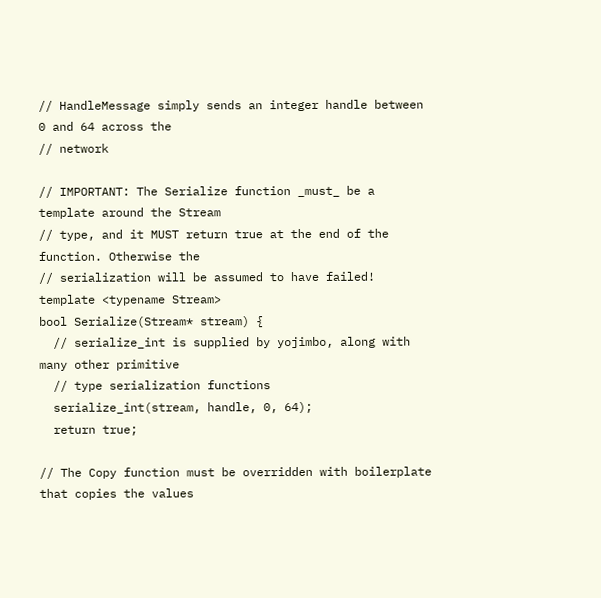// HandleMessage simply sends an integer handle between 0 and 64 across the
// network

// IMPORTANT: The Serialize function _must_ be a template around the Stream
// type, and it MUST return true at the end of the function. Otherwise the
// serialization will be assumed to have failed!
template <typename Stream>
bool Serialize(Stream* stream) {
  // serialize_int is supplied by yojimbo, along with many other primitive
  // type serialization functions
  serialize_int(stream, handle, 0, 64);
  return true;

// The Copy function must be overridden with boilerplate that copies the values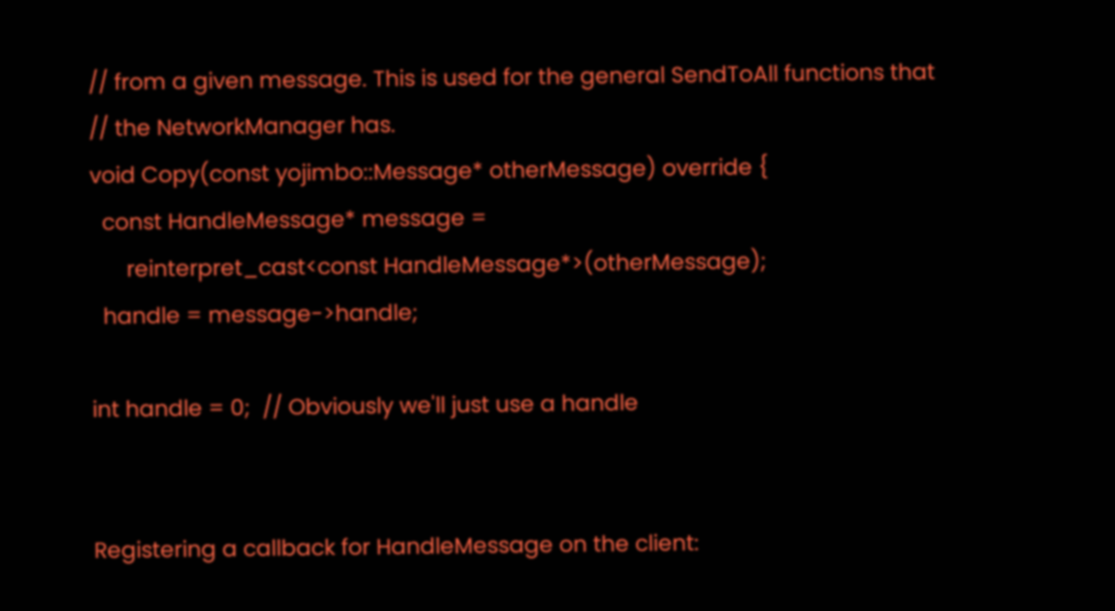// from a given message. This is used for the general SendToAll functions that
// the NetworkManager has.
void Copy(const yojimbo::Message* otherMessage) override {
  const HandleMessage* message =
      reinterpret_cast<const HandleMessage*>(otherMessage);
  handle = message->handle;

int handle = 0;  // Obviously we'll just use a handle


Registering a callback for HandleMessage on the client: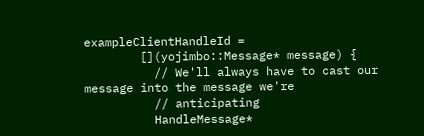exampleClientHandleId =
        [](yojimbo::Message* message) {
          // We'll always have to cast our message into the message we're
          // anticipating
          HandleMessage*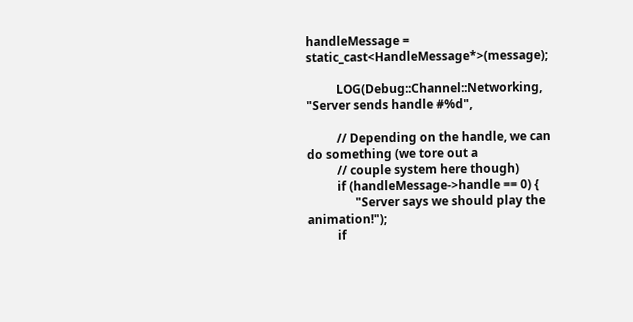handleMessage = static_cast<HandleMessage*>(message);

          LOG(Debug::Channel::Networking, "Server sends handle #%d",

          // Depending on the handle, we can do something (we tore out a
          // couple system here though)
          if (handleMessage->handle == 0) {
                "Server says we should play the animation!");
          if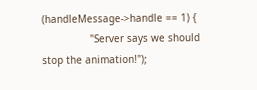(handleMessage->handle == 1) {
                "Server says we should stop the animation!");